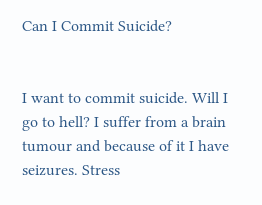Can I Commit Suicide?


I want to commit suicide. Will I go to hell? I suffer from a brain tumour and because of it I have seizures. Stress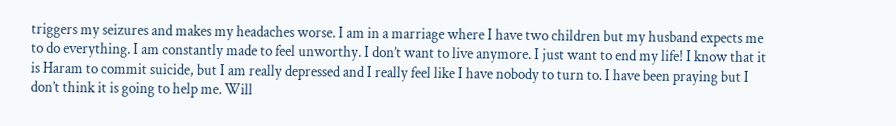triggers my seizures and makes my headaches worse. I am in a marriage where I have two children but my husband expects me to do everything. I am constantly made to feel unworthy. I don’t want to live anymore. I just want to end my life! I know that it is Haram to commit suicide, but I am really depressed and I really feel like I have nobody to turn to. I have been praying but I don’t think it is going to help me. Will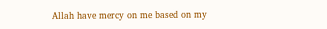Allah have mercy on me based on my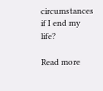circumstances if I end my life?

Read more